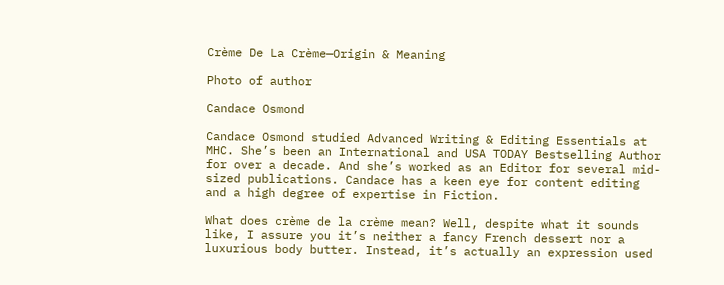Crème De La Crème—Origin & Meaning

Photo of author

Candace Osmond

Candace Osmond studied Advanced Writing & Editing Essentials at MHC. She’s been an International and USA TODAY Bestselling Author for over a decade. And she’s worked as an Editor for several mid-sized publications. Candace has a keen eye for content editing and a high degree of expertise in Fiction.

What does crème de la crème mean? Well, despite what it sounds like, I assure you it’s neither a fancy French dessert nor a luxurious body butter. Instead, it’s actually an expression used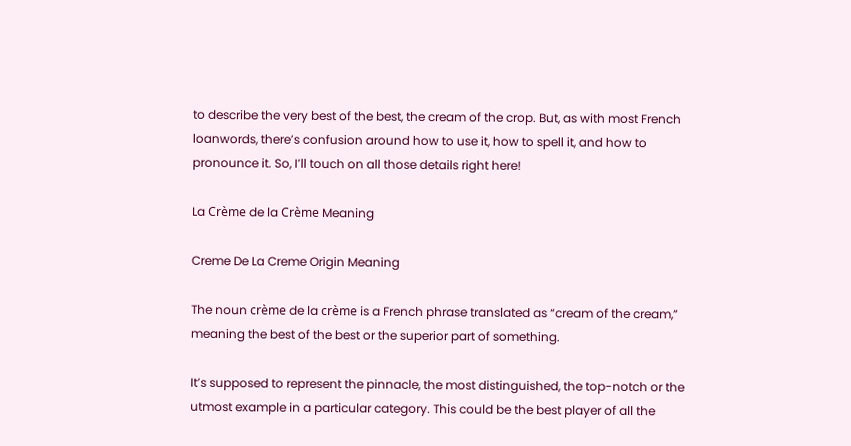to describe the very best of the best, the cream of the crop. But, as with most French loanwords, there’s confusion around how to use it, how to spell it, and how to pronounce it. So, I’ll touch on all those details right here!

La Crème de la Crème Meaning

Creme De La Creme Origin Meaning

The noun crème de la crème is a French phrase translated as “cream of the cream,” meaning the best of the best or the superior part of something.

It’s supposed to represent the pinnacle, the most distinguished, the top-notch or the utmost example in a particular category. This could be the best player of all the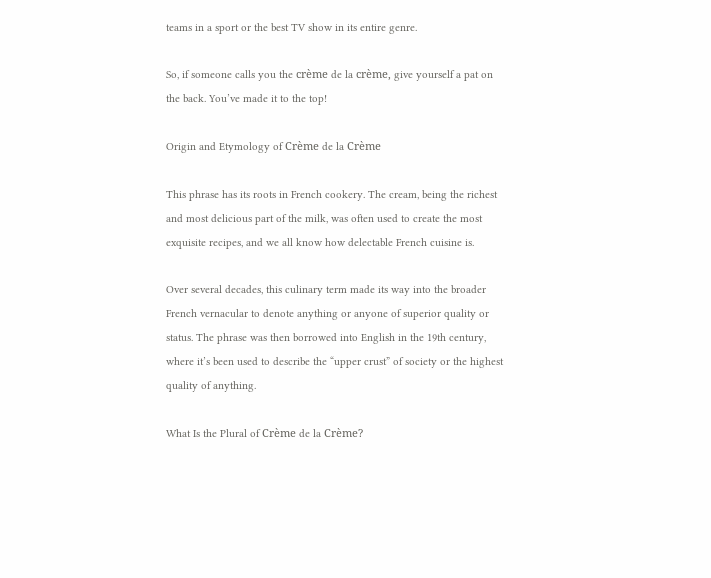teams in a sport or the best TV show in its entire genre.

So, if someone calls you the crème de la crème, give yourself a pat on the back. You’ve made it to the top!

Origin and Etymology of Crème de la Crème

This phrase has its roots in French cookery. The cream, being the richest and most delicious part of the milk, was often used to create the most exquisite recipes, and we all know how delectable French cuisine is.

Over several decades, this culinary term made its way into the broader French vernacular to denote anything or anyone of superior quality or status. The phrase was then borrowed into English in the 19th century, where it’s been used to describe the “upper crust” of society or the highest quality of anything.

What Is the Plural of Crème de la Crème?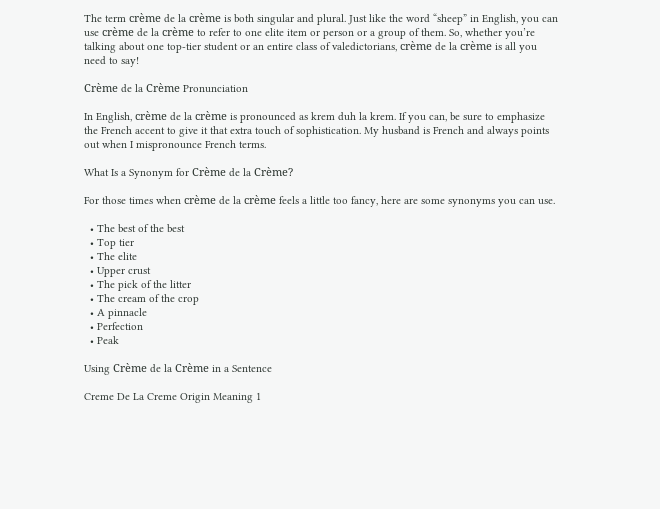The term crème de la crème is both singular and plural. Just like the word “sheep” in English, you can use crème de la crème to refer to one elite item or person or a group of them. So, whether you’re talking about one top-tier student or an entire class of valedictorians, crème de la crème is all you need to say!

Crème de la Crème Pronunciation

In English, crème de la crème is pronounced as krem duh la krem. If you can, be sure to emphasize the French accent to give it that extra touch of sophistication. My husband is French and always points out when I mispronounce French terms.

What Is a Synonym for Crème de la Crème?

For those times when crème de la crème feels a little too fancy, here are some synonyms you can use.

  • The best of the best
  • Top tier
  • The elite
  • Upper crust
  • The pick of the litter
  • The cream of the crop
  • A pinnacle
  • Perfection
  • Peak

Using Crème de la Crème in a Sentence

Creme De La Creme Origin Meaning 1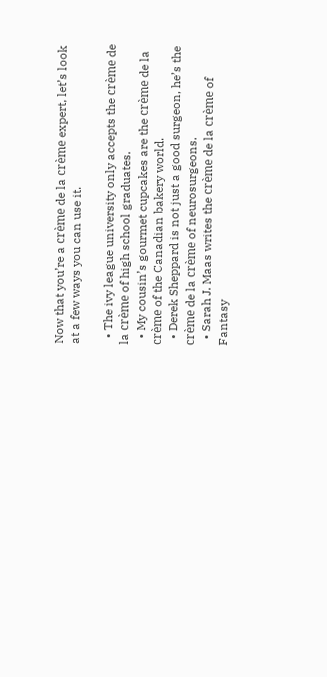Now that you’re a crème de la crème expert, let’s look at a few ways you can use it.

  • The ivy league university only accepts the crème de la crème of high school graduates.
  • My cousin’s gourmet cupcakes are the crème de la crème of the Canadian bakery world.
  • Derek Sheppard is not just a good surgeon, he’s the crème de la crème of neurosurgeons.
  • Sarah J. Maas writes the crème de la crème of Fantasy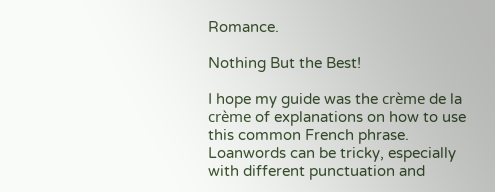Romance.

Nothing But the Best!

I hope my guide was the crème de la crème of explanations on how to use this common French phrase. Loanwords can be tricky, especially with different punctuation and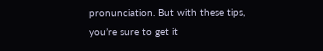pronunciation. But with these tips, you’re sure to get it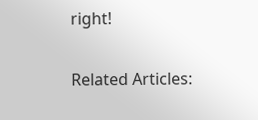right!

Related Articles: